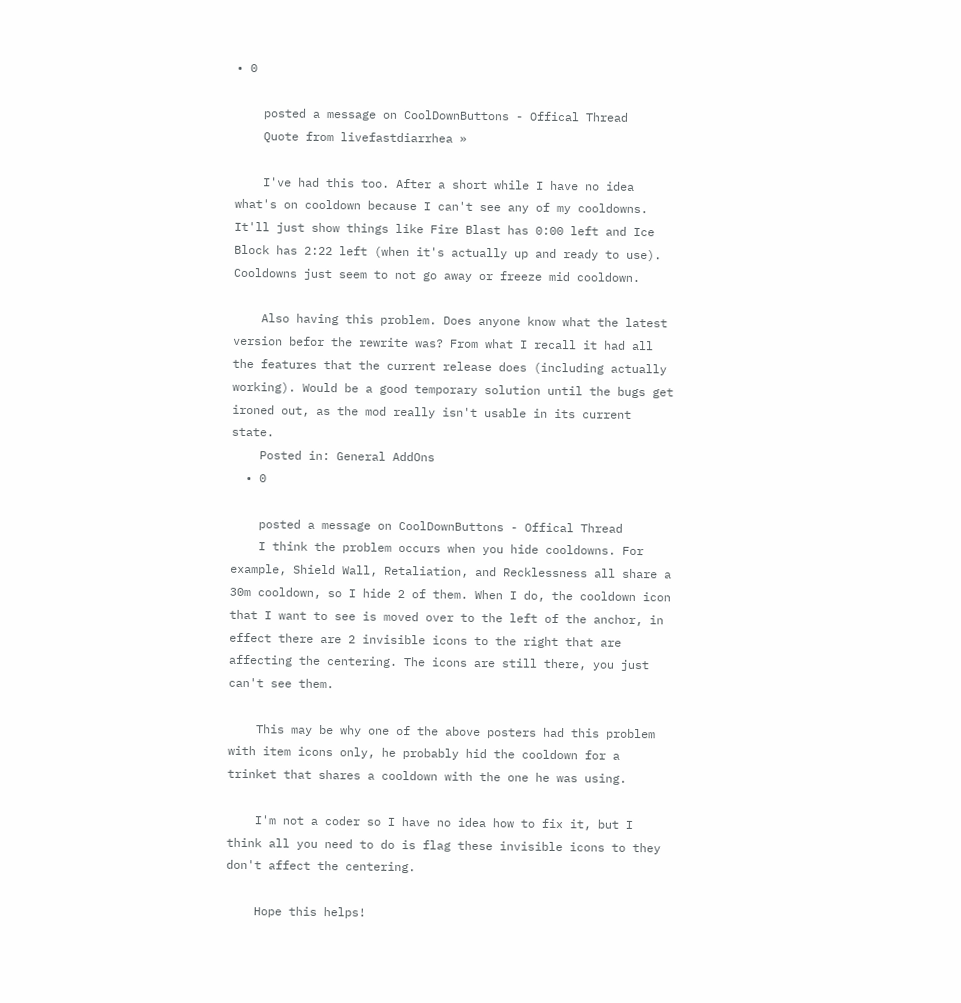• 0

    posted a message on CoolDownButtons - Offical Thread
    Quote from livefastdiarrhea »

    I've had this too. After a short while I have no idea what's on cooldown because I can't see any of my cooldowns. It'll just show things like Fire Blast has 0:00 left and Ice Block has 2:22 left (when it's actually up and ready to use). Cooldowns just seem to not go away or freeze mid cooldown.

    Also having this problem. Does anyone know what the latest version befor the rewrite was? From what I recall it had all the features that the current release does (including actually working). Would be a good temporary solution until the bugs get ironed out, as the mod really isn't usable in its current state.
    Posted in: General AddOns
  • 0

    posted a message on CoolDownButtons - Offical Thread
    I think the problem occurs when you hide cooldowns. For example, Shield Wall, Retaliation, and Recklessness all share a 30m cooldown, so I hide 2 of them. When I do, the cooldown icon that I want to see is moved over to the left of the anchor, in effect there are 2 invisible icons to the right that are affecting the centering. The icons are still there, you just can't see them.

    This may be why one of the above posters had this problem with item icons only, he probably hid the cooldown for a trinket that shares a cooldown with the one he was using.

    I'm not a coder so I have no idea how to fix it, but I think all you need to do is flag these invisible icons to they don't affect the centering.

    Hope this helps!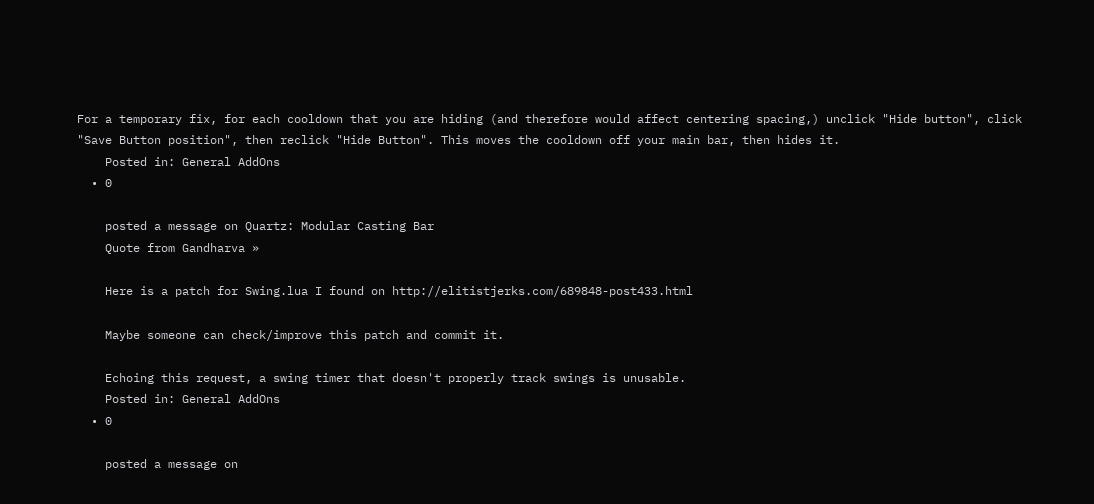For a temporary fix, for each cooldown that you are hiding (and therefore would affect centering spacing,) unclick "Hide button", click "Save Button position", then reclick "Hide Button". This moves the cooldown off your main bar, then hides it.
    Posted in: General AddOns
  • 0

    posted a message on Quartz: Modular Casting Bar
    Quote from Gandharva »

    Here is a patch for Swing.lua I found on http://elitistjerks.com/689848-post433.html

    Maybe someone can check/improve this patch and commit it.

    Echoing this request, a swing timer that doesn't properly track swings is unusable.
    Posted in: General AddOns
  • 0

    posted a message on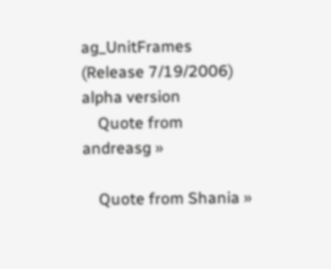ag_UnitFrames (Release 7/19/2006) alpha version
    Quote from andreasg »

    Quote from Shania »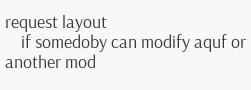request layout
    if somedoby can modify aquf or another mod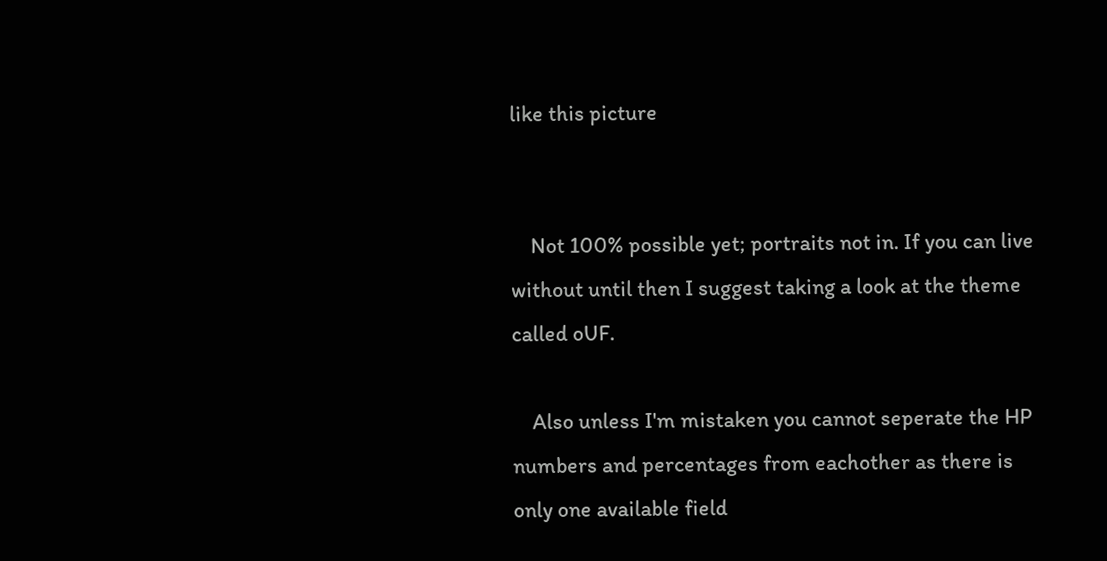like this picture


    Not 100% possible yet; portraits not in. If you can live without until then I suggest taking a look at the theme called oUF.

    Also unless I'm mistaken you cannot seperate the HP numbers and percentages from eachother as there is only one available field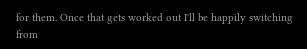for them. Once that gets worked out I'll be happily switching from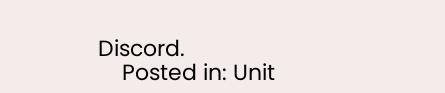Discord.
    Posted in: Unit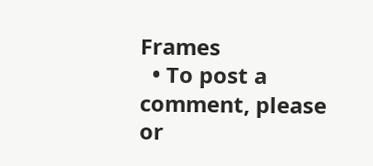Frames
  • To post a comment, please or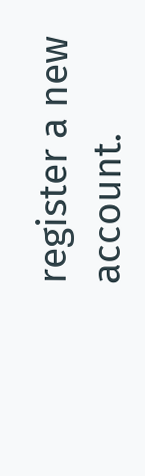register a new account.